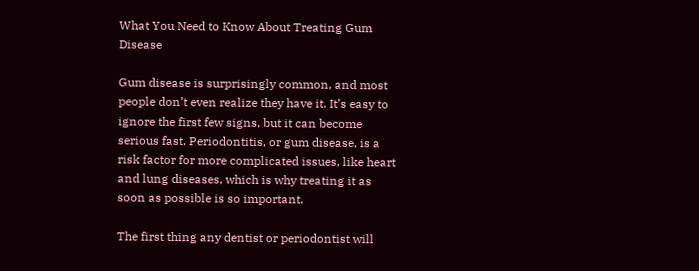What You Need to Know About Treating Gum Disease

Gum disease is surprisingly common, and most people don’t even realize they have it. It’s easy to ignore the first few signs, but it can become serious fast. Periodontitis, or gum disease, is a risk factor for more complicated issues, like heart and lung diseases, which is why treating it as soon as possible is so important.

The first thing any dentist or periodontist will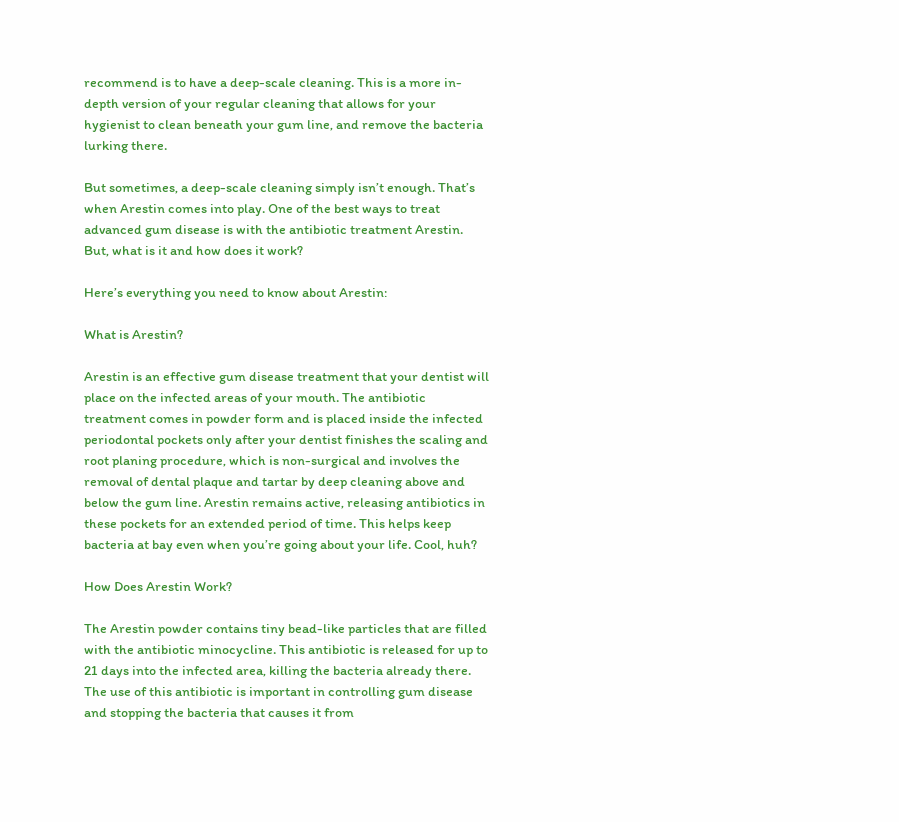recommend is to have a deep-scale cleaning. This is a more in-depth version of your regular cleaning that allows for your hygienist to clean beneath your gum line, and remove the bacteria lurking there.

But sometimes, a deep-scale cleaning simply isn’t enough. That’s when Arestin comes into play. One of the best ways to treat advanced gum disease is with the antibiotic treatment Arestin. But, what is it and how does it work?

Here’s everything you need to know about Arestin:

What is Arestin?

Arestin is an effective gum disease treatment that your dentist will place on the infected areas of your mouth. The antibiotic treatment comes in powder form and is placed inside the infected periodontal pockets only after your dentist finishes the scaling and root planing procedure, which is non-surgical and involves the removal of dental plaque and tartar by deep cleaning above and below the gum line. Arestin remains active, releasing antibiotics in these pockets for an extended period of time. This helps keep bacteria at bay even when you’re going about your life. Cool, huh?

How Does Arestin Work?

The Arestin powder contains tiny bead-like particles that are filled with the antibiotic minocycline. This antibiotic is released for up to 21 days into the infected area, killing the bacteria already there. The use of this antibiotic is important in controlling gum disease and stopping the bacteria that causes it from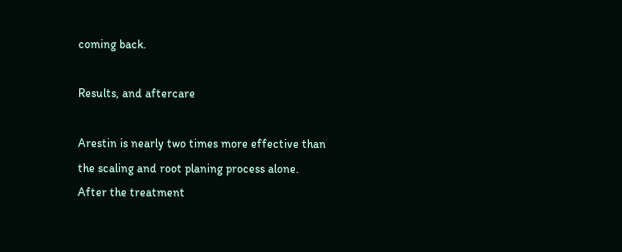coming back.

Results, and aftercare

Arestin is nearly two times more effective than the scaling and root planing process alone. After the treatment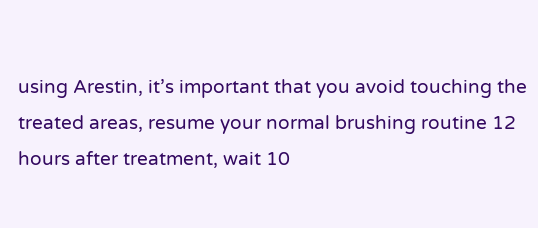using Arestin, it’s important that you avoid touching the treated areas, resume your normal brushing routine 12 hours after treatment, wait 10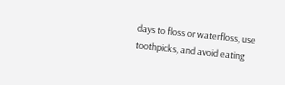days to floss or waterfloss, use toothpicks, and avoid eating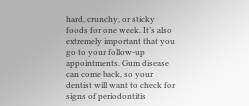hard, crunchy, or sticky foods for one week. It’s also extremely important that you go to your follow-up appointments. Gum disease can come back, so your dentist will want to check for signs of periodontitis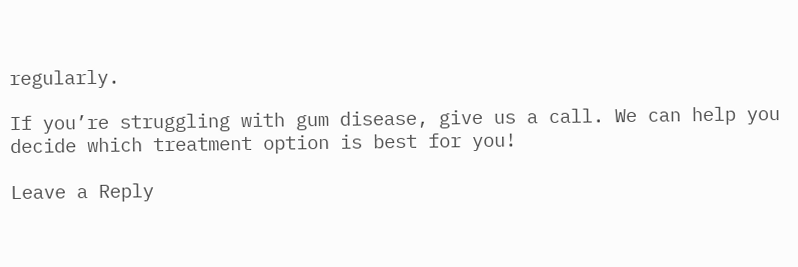regularly.

If you’re struggling with gum disease, give us a call. We can help you decide which treatment option is best for you!

Leave a Reply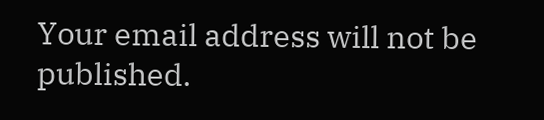Your email address will not be published.